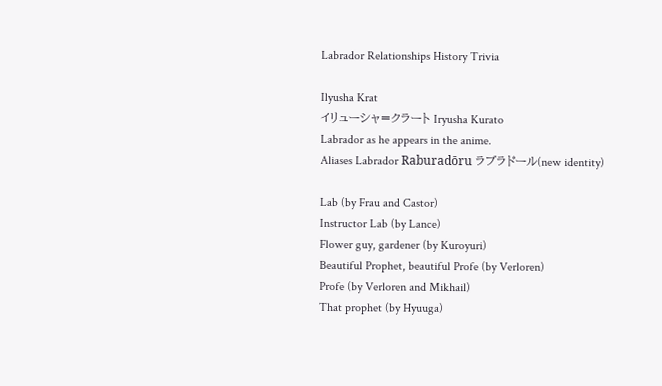Labrador Relationships History Trivia

Ilyusha Krat
イリューシャ=クラート Iryusha Kurato
Labrador as he appears in the anime.
Aliases Labrador Raburadōru ラブラドール(new identity)

Lab (by Frau and Castor)
Instructor Lab (by Lance)
Flower guy, gardener (by Kuroyuri)
Beautiful Prophet, beautiful Profe (by Verloren)
Profe (by Verloren and Mikhail)
That prophet (by Hyuuga)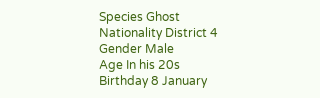Species Ghost
Nationality District 4
Gender Male
Age In his 20s
Birthday 8 January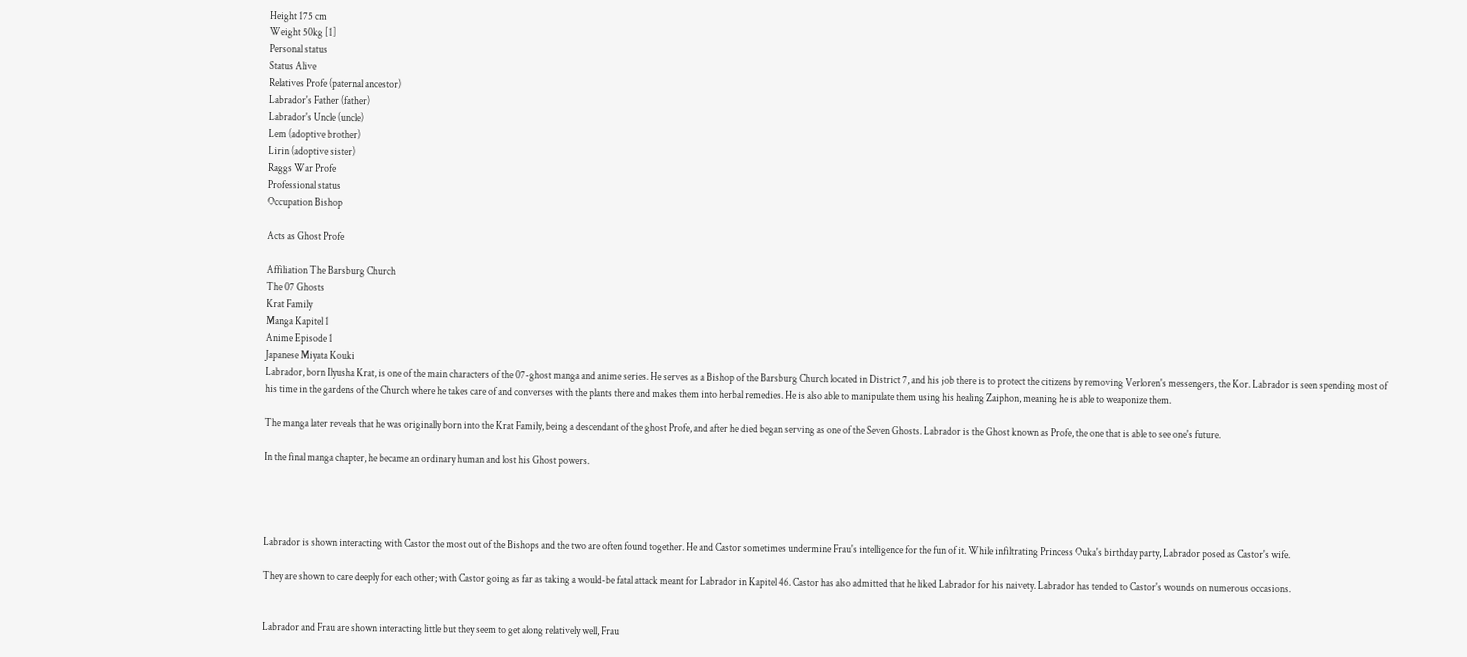Height 175 cm
Weight 50kg [1]
Personal status
Status Alive
Relatives Profe (paternal ancestor)
Labrador's Father (father)
Labrador's Uncle (uncle)
Lem (adoptive brother)
Lirin (adoptive sister)
Raggs War Profe
Professional status
Occupation Bishop

Acts as Ghost Profe

Affiliation The Barsburg Church
The 07 Ghosts
Krat Family
Manga Kapitel 1
Anime Episode 1
Japanese Miyata Kouki
Labrador, born Ilyusha Krat, is one of the main characters of the 07-ghost manga and anime series. He serves as a Bishop of the Barsburg Church located in District 7, and his job there is to protect the citizens by removing Verloren's messengers, the Kor. Labrador is seen spending most of his time in the gardens of the Church where he takes care of and converses with the plants there and makes them into herbal remedies. He is also able to manipulate them using his healing Zaiphon, meaning he is able to weaponize them.

The manga later reveals that he was originally born into the Krat Family, being a descendant of the ghost Profe, and after he died began serving as one of the Seven Ghosts. Labrador is the Ghost known as Profe, the one that is able to see one's future.

In the final manga chapter, he became an ordinary human and lost his Ghost powers.




Labrador is shown interacting with Castor the most out of the Bishops and the two are often found together. He and Castor sometimes undermine Frau's intelligence for the fun of it. While infiltrating Princess Ouka's birthday party, Labrador posed as Castor's wife.

They are shown to care deeply for each other; with Castor going as far as taking a would-be fatal attack meant for Labrador in Kapitel 46. Castor has also admitted that he liked Labrador for his naivety. Labrador has tended to Castor's wounds on numerous occasions.


Labrador and Frau are shown interacting little but they seem to get along relatively well, Frau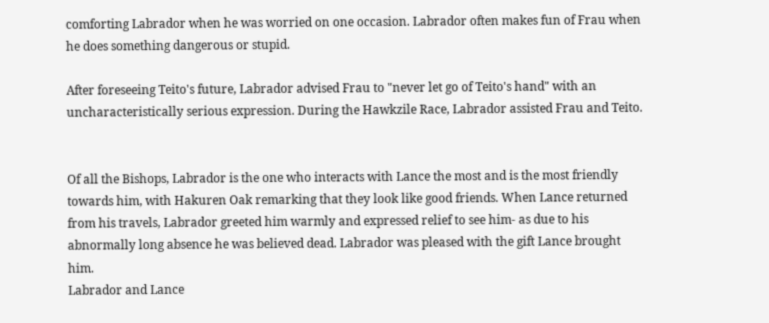comforting Labrador when he was worried on one occasion. Labrador often makes fun of Frau when he does something dangerous or stupid.

After foreseeing Teito's future, Labrador advised Frau to "never let go of Teito's hand" with an uncharacteristically serious expression. During the Hawkzile Race, Labrador assisted Frau and Teito.


Of all the Bishops, Labrador is the one who interacts with Lance the most and is the most friendly towards him, with Hakuren Oak remarking that they look like good friends. When Lance returned from his travels, Labrador greeted him warmly and expressed relief to see him- as due to his abnormally long absence he was believed dead. Labrador was pleased with the gift Lance brought him.
Labrador and Lance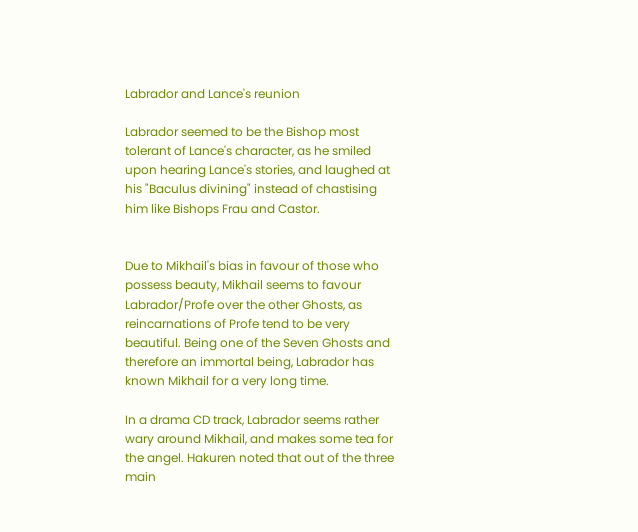Labrador and Lance's reunion

Labrador seemed to be the Bishop most tolerant of Lance's character, as he smiled upon hearing Lance's stories, and laughed at his "Baculus divining" instead of chastising him like Bishops Frau and Castor.


Due to Mikhail's bias in favour of those who possess beauty, Mikhail seems to favour Labrador/Profe over the other Ghosts, as reincarnations of Profe tend to be very beautiful. Being one of the Seven Ghosts and therefore an immortal being, Labrador has known Mikhail for a very long time.

In a drama CD track, Labrador seems rather wary around Mikhail, and makes some tea for the angel. Hakuren noted that out of the three main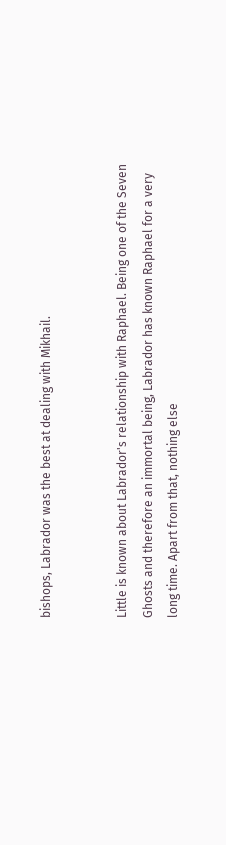bishops, Labrador was the best at dealing with Mikhail.


Little is known about Labrador's relationship with Raphael. Being one of the Seven Ghosts and therefore an immortal being, Labrador has known Raphael for a very long time. Apart from that, nothing else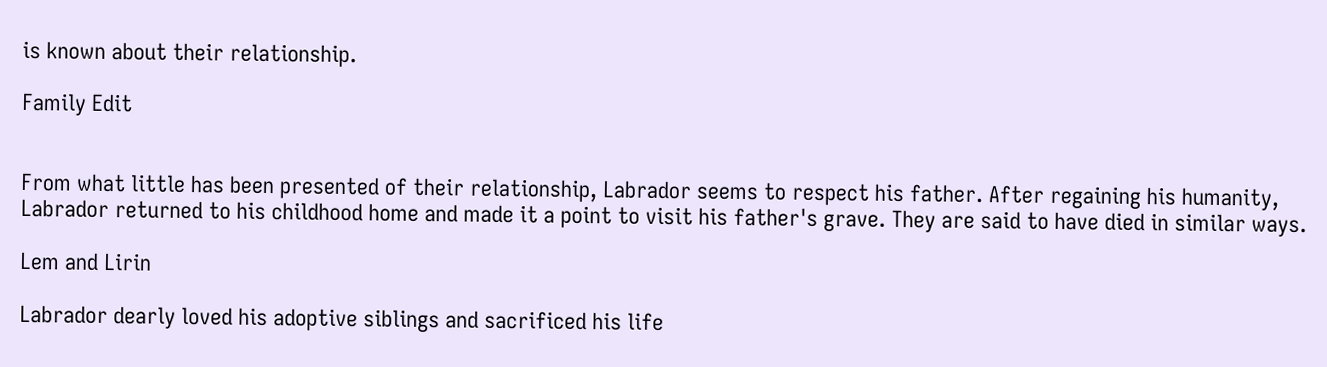is known about their relationship.

Family Edit


From what little has been presented of their relationship, Labrador seems to respect his father. After regaining his humanity, Labrador returned to his childhood home and made it a point to visit his father's grave. They are said to have died in similar ways.

Lem and Lirin

Labrador dearly loved his adoptive siblings and sacrificed his life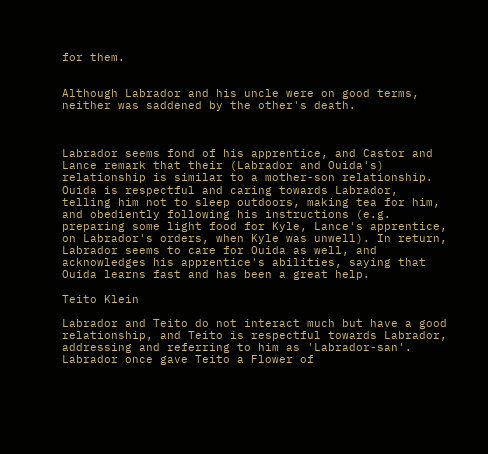for them.


Although Labrador and his uncle were on good terms, neither was saddened by the other's death.



Labrador seems fond of his apprentice, and Castor and Lance remark that their (Labrador and Ouida's) relationship is similar to a mother-son relationship. Ouida is respectful and caring towards Labrador, telling him not to sleep outdoors, making tea for him, and obediently following his instructions (e.g. preparing some light food for Kyle, Lance's apprentice, on Labrador's orders, when Kyle was unwell). In return, Labrador seems to care for Ouida as well, and acknowledges his apprentice's abilities, saying that Ouida learns fast and has been a great help.

Teito Klein

Labrador and Teito do not interact much but have a good relationship, and Teito is respectful towards Labrador, addressing and referring to him as 'Labrador-san'. Labrador once gave Teito a Flower of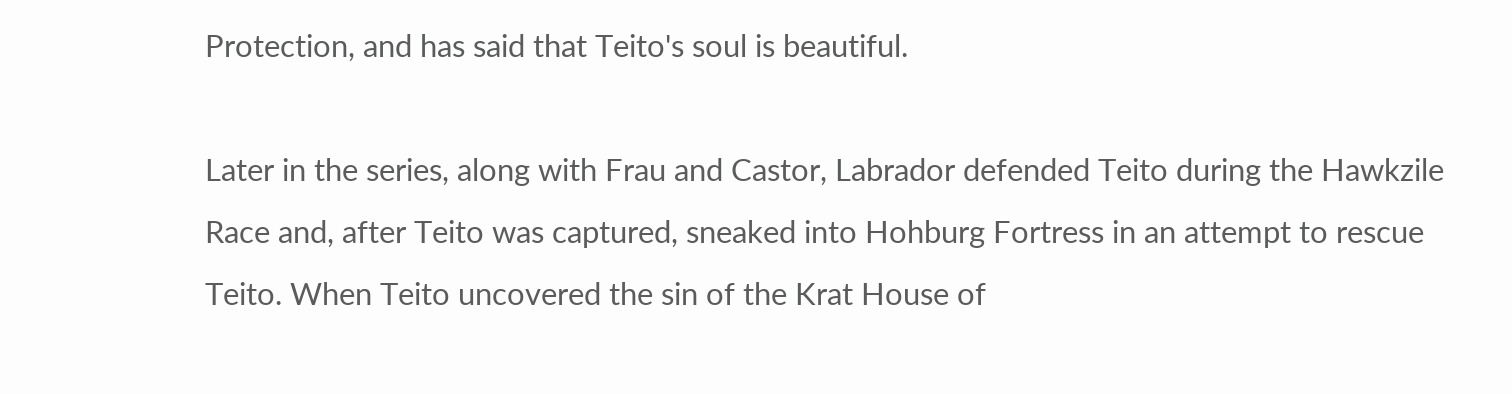Protection, and has said that Teito's soul is beautiful.

Later in the series, along with Frau and Castor, Labrador defended Teito during the Hawkzile Race and, after Teito was captured, sneaked into Hohburg Fortress in an attempt to rescue Teito. When Teito uncovered the sin of the Krat House of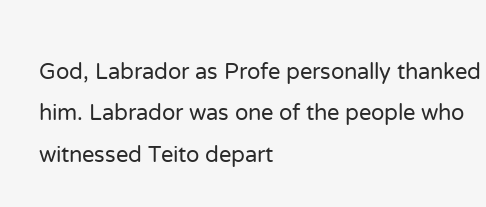God, Labrador as Profe personally thanked him. Labrador was one of the people who witnessed Teito depart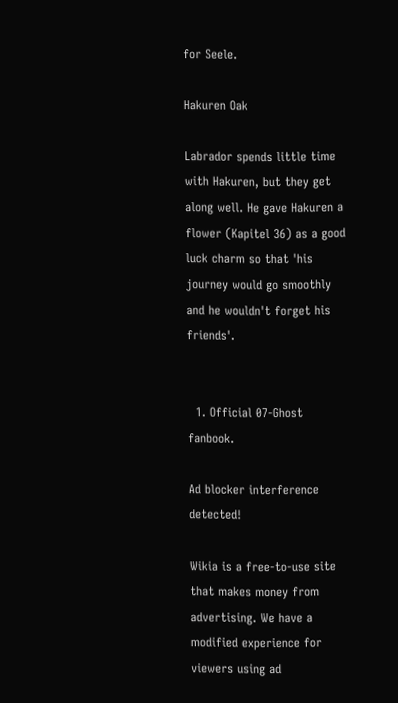for Seele.

Hakuren Oak

Labrador spends little time with Hakuren, but they get along well. He gave Hakuren a flower (Kapitel 36) as a good luck charm so that 'his journey would go smoothly and he wouldn't forget his friends'.


  1. Official 07-Ghost fanbook.

Ad blocker interference detected!

Wikia is a free-to-use site that makes money from advertising. We have a modified experience for viewers using ad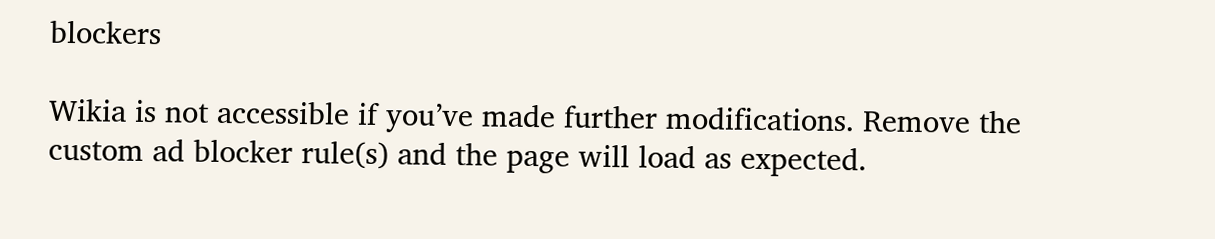blockers

Wikia is not accessible if you’ve made further modifications. Remove the custom ad blocker rule(s) and the page will load as expected.